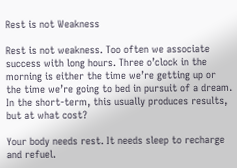Rest is not Weakness

Rest is not weakness. Too often we associate success with long hours. Three o’clock in the morning is either the time we’re getting up or the time we’re going to bed in pursuit of a dream. In the short-term, this usually produces results, but at what cost?

Your body needs rest. It needs sleep to recharge and refuel.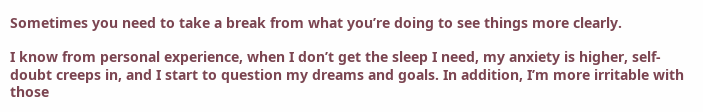Sometimes you need to take a break from what you’re doing to see things more clearly.

I know from personal experience, when I don’t get the sleep I need, my anxiety is higher, self-doubt creeps in, and I start to question my dreams and goals. In addition, I’m more irritable with those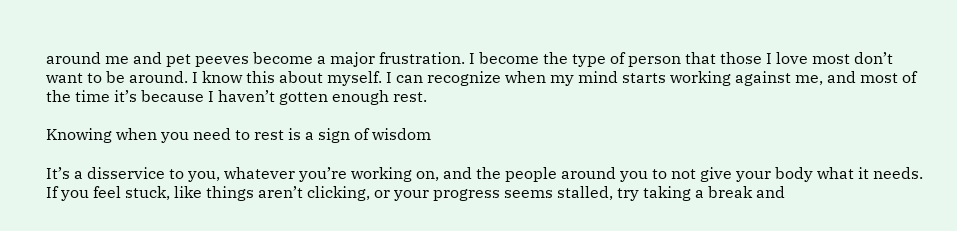around me and pet peeves become a major frustration. I become the type of person that those I love most don’t want to be around. I know this about myself. I can recognize when my mind starts working against me, and most of the time it’s because I haven’t gotten enough rest.

Knowing when you need to rest is a sign of wisdom

It’s a disservice to you, whatever you’re working on, and the people around you to not give your body what it needs. If you feel stuck, like things aren’t clicking, or your progress seems stalled, try taking a break and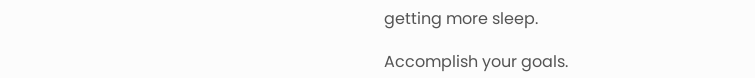getting more sleep.

Accomplish your goals.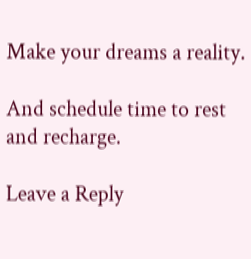Make your dreams a reality.

And schedule time to rest and recharge.

Leave a Reply